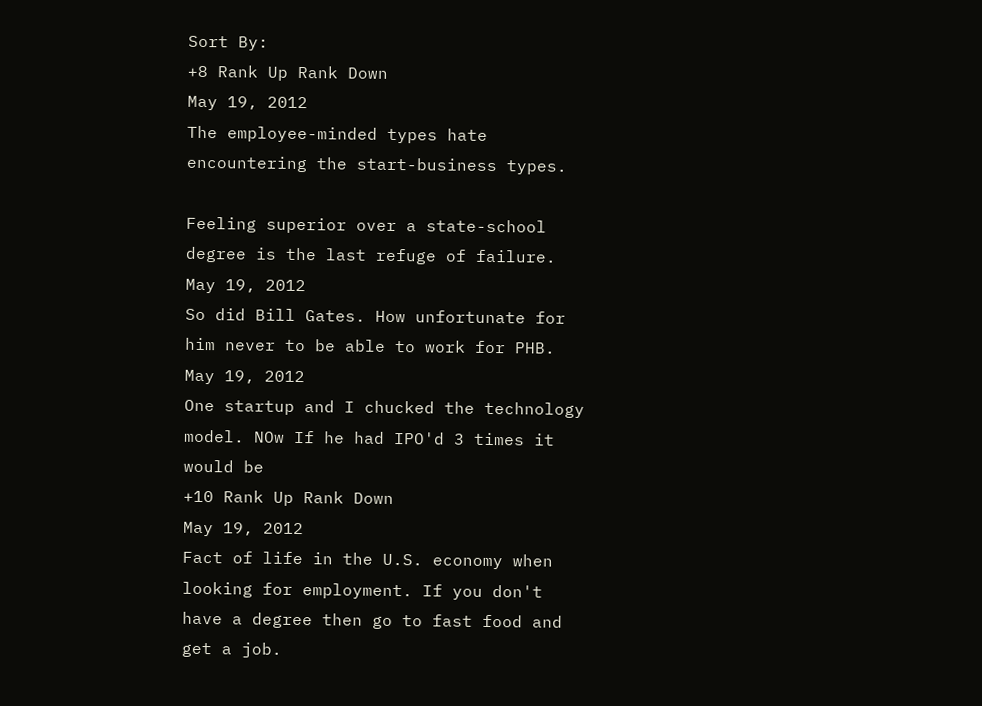Sort By:
+8 Rank Up Rank Down
May 19, 2012
The employee-minded types hate encountering the start-business types.

Feeling superior over a state-school degree is the last refuge of failure.
May 19, 2012
So did Bill Gates. How unfortunate for him never to be able to work for PHB.
May 19, 2012
One startup and I chucked the technology model. NOw If he had IPO'd 3 times it would be
+10 Rank Up Rank Down
May 19, 2012
Fact of life in the U.S. economy when looking for employment. If you don't have a degree then go to fast food and get a job.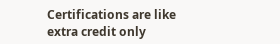Certifications are like extra credit only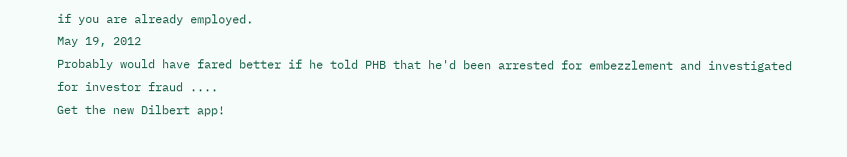if you are already employed.
May 19, 2012
Probably would have fared better if he told PHB that he'd been arrested for embezzlement and investigated for investor fraud ....
Get the new Dilbert app!